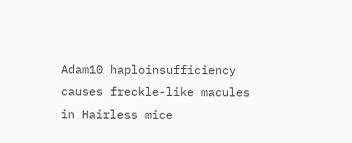Adam10 haploinsufficiency causes freckle-like macules in Hairless mice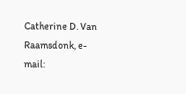Catherine D. Van Raamsdonk, e-mail: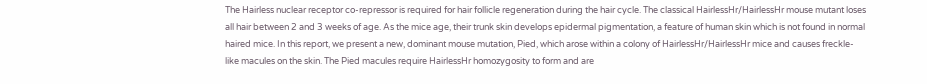The Hairless nuclear receptor co-repressor is required for hair follicle regeneration during the hair cycle. The classical HairlessHr/HairlessHr mouse mutant loses all hair between 2 and 3 weeks of age. As the mice age, their trunk skin develops epidermal pigmentation, a feature of human skin which is not found in normal haired mice. In this report, we present a new, dominant mouse mutation, Pied, which arose within a colony of HairlessHr/HairlessHr mice and causes freckle-like macules on the skin. The Pied macules require HairlessHr homozygosity to form and are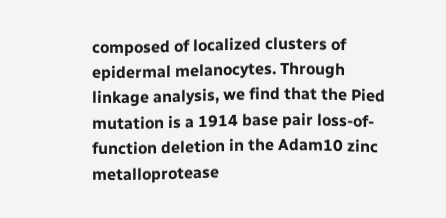composed of localized clusters of epidermal melanocytes. Through linkage analysis, we find that the Pied mutation is a 1914 base pair loss-of-function deletion in the Adam10 zinc metalloprotease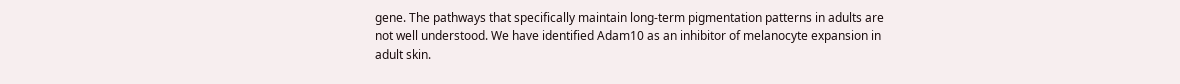gene. The pathways that specifically maintain long-term pigmentation patterns in adults are not well understood. We have identified Adam10 as an inhibitor of melanocyte expansion in adult skin.